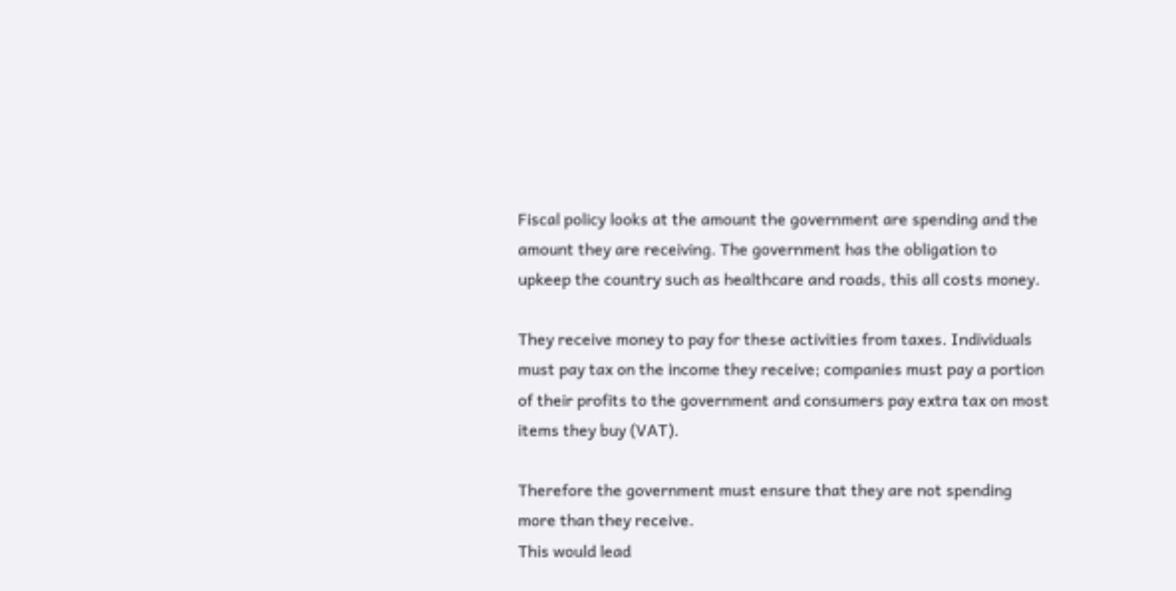Fiscal policy looks at the amount the government are spending and the amount they are receiving. The government has the obligation to upkeep the country such as healthcare and roads, this all costs money.

They receive money to pay for these activities from taxes. Individuals must pay tax on the income they receive; companies must pay a portion of their profits to the government and consumers pay extra tax on most items they buy (VAT).

Therefore the government must ensure that they are not spending more than they receive.
This would lead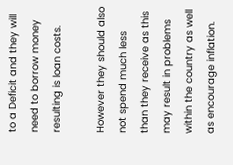to a Deficit and they will need to borrow money resulting is loan costs.

However they should also not spend much less than they receive as this may result in problems within the country as well as encourage inflation.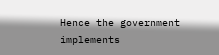Hence the government implements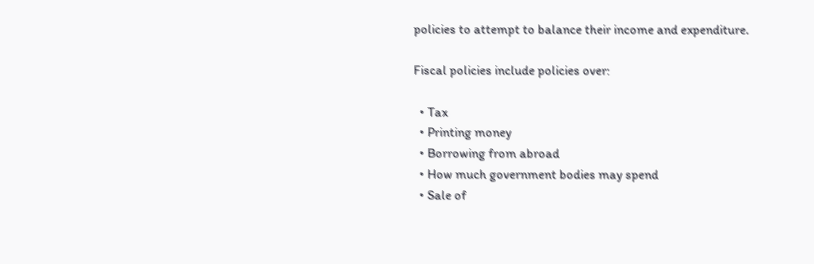policies to attempt to balance their income and expenditure.

Fiscal policies include policies over:

  • Tax
  • Printing money
  • Borrowing from abroad
  • How much government bodies may spend
  • Sale of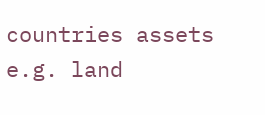countries assets e.g. land